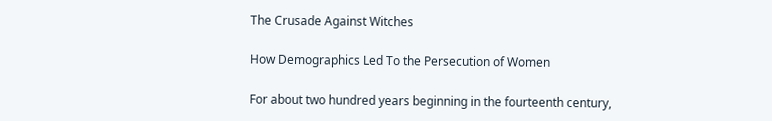The Crusade Against Witches

How Demographics Led To the Persecution of Women

For about two hundred years beginning in the fourteenth century,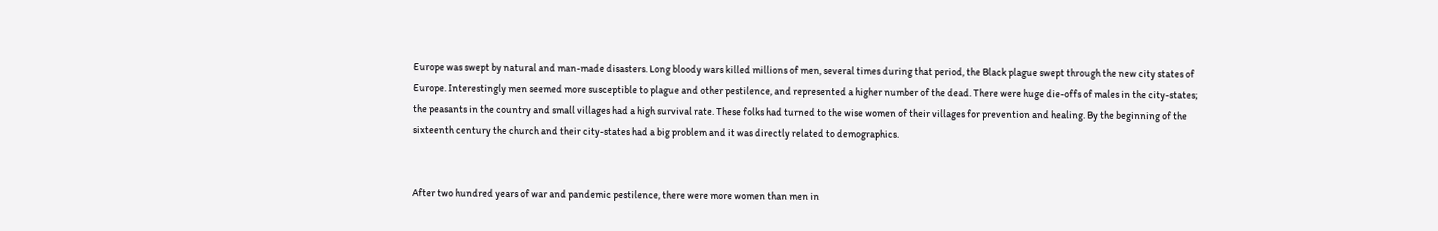Europe was swept by natural and man-made disasters. Long bloody wars killed millions of men, several times during that period, the Black plague swept through the new city states of Europe. Interestingly men seemed more susceptible to plague and other pestilence, and represented a higher number of the dead. There were huge die-offs of males in the city-states; the peasants in the country and small villages had a high survival rate. These folks had turned to the wise women of their villages for prevention and healing. By the beginning of the sixteenth century the church and their city-states had a big problem and it was directly related to demographics.


After two hundred years of war and pandemic pestilence, there were more women than men in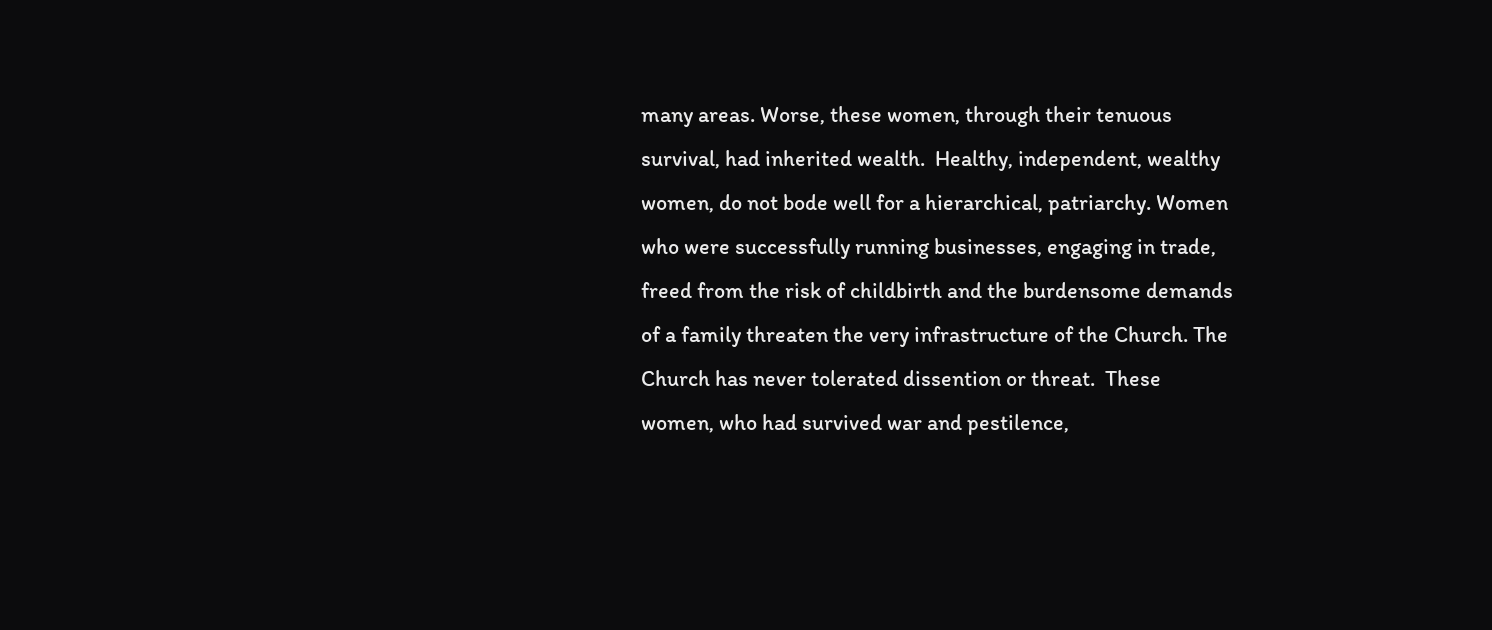many areas. Worse, these women, through their tenuous survival, had inherited wealth.  Healthy, independent, wealthy women, do not bode well for a hierarchical, patriarchy. Women who were successfully running businesses, engaging in trade, freed from the risk of childbirth and the burdensome demands of a family threaten the very infrastructure of the Church. The Church has never tolerated dissention or threat.  These women, who had survived war and pestilence,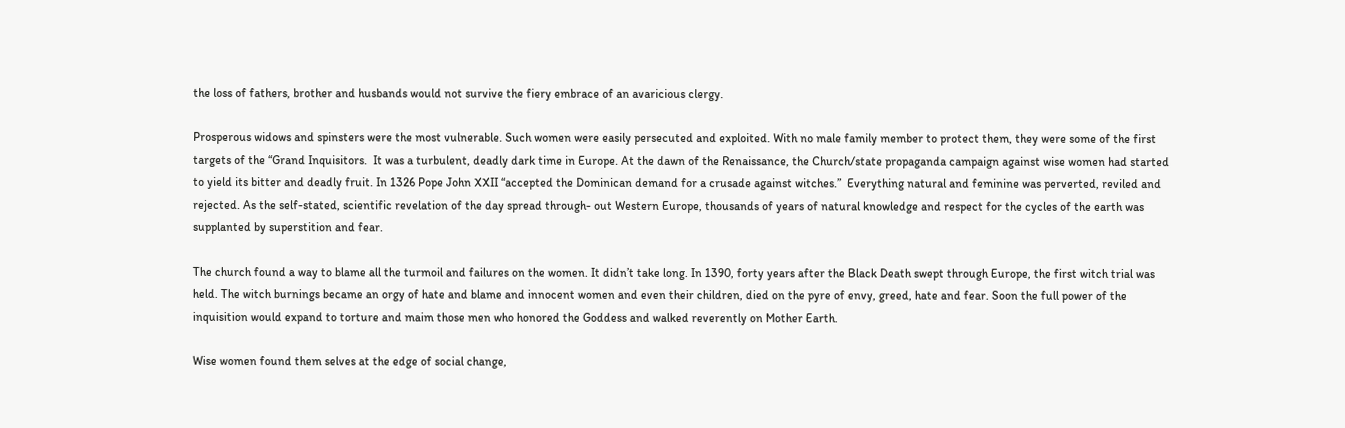the loss of fathers, brother and husbands would not survive the fiery embrace of an avaricious clergy.

Prosperous widows and spinsters were the most vulnerable. Such women were easily persecuted and exploited. With no male family member to protect them, they were some of the first targets of the “Grand Inquisitors.  It was a turbulent, deadly dark time in Europe. At the dawn of the Renaissance, the Church/state propaganda campaign against wise women had started to yield its bitter and deadly fruit. In 1326 Pope John XXII “accepted the Dominican demand for a crusade against witches.”  Everything natural and feminine was perverted, reviled and rejected. As the self-stated, scientific revelation of the day spread through- out Western Europe, thousands of years of natural knowledge and respect for the cycles of the earth was supplanted by superstition and fear.

The church found a way to blame all the turmoil and failures on the women. It didn’t take long. In 1390, forty years after the Black Death swept through Europe, the first witch trial was held. The witch burnings became an orgy of hate and blame and innocent women and even their children, died on the pyre of envy, greed, hate and fear. Soon the full power of the inquisition would expand to torture and maim those men who honored the Goddess and walked reverently on Mother Earth.

Wise women found them selves at the edge of social change,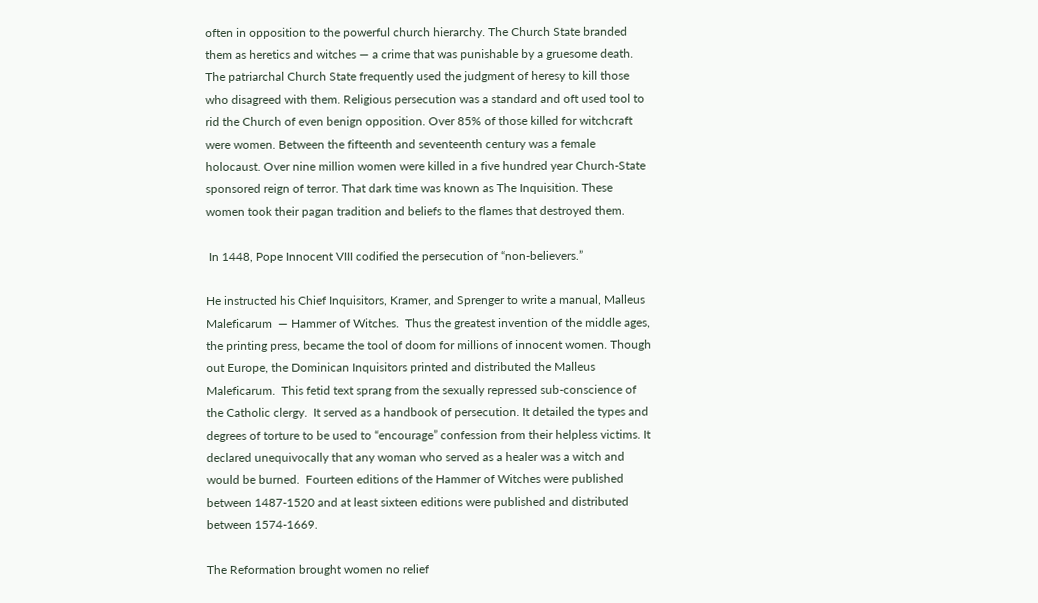often in opposition to the powerful church hierarchy. The Church State branded them as heretics and witches — a crime that was punishable by a gruesome death. The patriarchal Church State frequently used the judgment of heresy to kill those who disagreed with them. Religious persecution was a standard and oft used tool to rid the Church of even benign opposition. Over 85% of those killed for witchcraft were women. Between the fifteenth and seventeenth century was a female holocaust. Over nine million women were killed in a five hundred year Church-State sponsored reign of terror. That dark time was known as The Inquisition. These women took their pagan tradition and beliefs to the flames that destroyed them.

 In 1448, Pope Innocent VIII codified the persecution of “non-believers.”

He instructed his Chief Inquisitors, Kramer, and Sprenger to write a manual, Malleus Maleficarum  — Hammer of Witches.  Thus the greatest invention of the middle ages, the printing press, became the tool of doom for millions of innocent women. Though out Europe, the Dominican Inquisitors printed and distributed the Malleus Maleficarum.  This fetid text sprang from the sexually repressed sub-conscience of the Catholic clergy.  It served as a handbook of persecution. It detailed the types and degrees of torture to be used to “encourage” confession from their helpless victims. It declared unequivocally that any woman who served as a healer was a witch and would be burned.  Fourteen editions of the Hammer of Witches were published between 1487-1520 and at least sixteen editions were published and distributed between 1574-1669.

The Reformation brought women no relief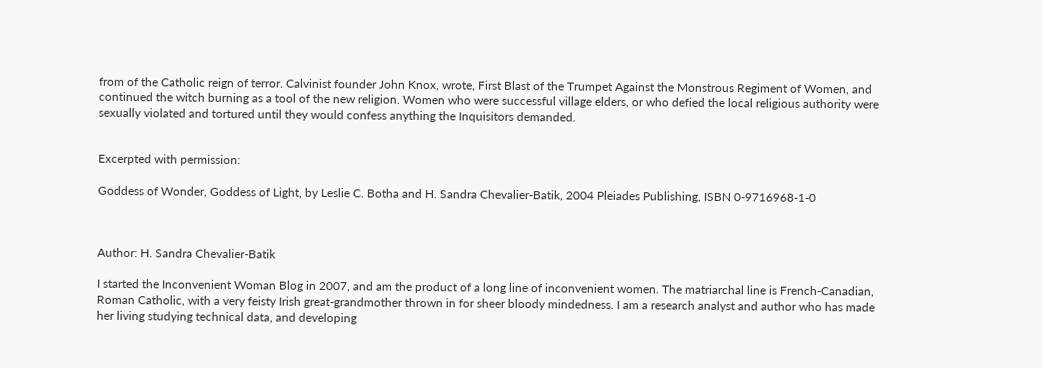from of the Catholic reign of terror. Calvinist founder John Knox, wrote, First Blast of the Trumpet Against the Monstrous Regiment of Women, and continued the witch burning as a tool of the new religion. Women who were successful village elders, or who defied the local religious authority were sexually violated and tortured until they would confess anything the Inquisitors demanded.


Excerpted with permission:

Goddess of Wonder, Goddess of Light, by Leslie C. Botha and H. Sandra Chevalier-Batik, 2004 Pleiades Publishing, ISBN 0-9716968-1-0



Author: H. Sandra Chevalier-Batik

I started the Inconvenient Woman Blog in 2007, and am the product of a long line of inconvenient women. The matriarchal line is French-Canadian, Roman Catholic, with a very feisty Irish great-grandmother thrown in for sheer bloody mindedness. I am a research analyst and author who has made her living studying technical data, and developing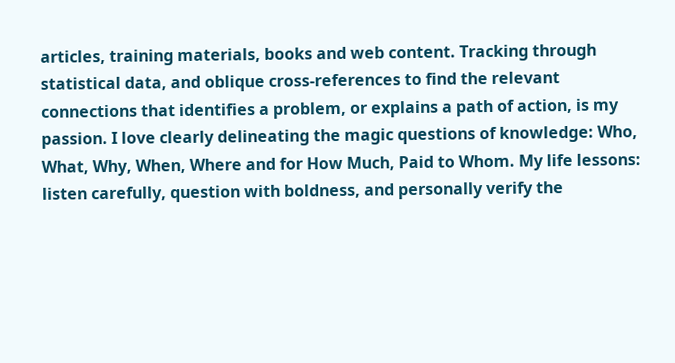articles, training materials, books and web content. Tracking through statistical data, and oblique cross-references to find the relevant connections that identifies a problem, or explains a path of action, is my passion. I love clearly delineating the magic questions of knowledge: Who, What, Why, When, Where and for How Much, Paid to Whom. My life lessons: listen carefully, question with boldness, and personally verify the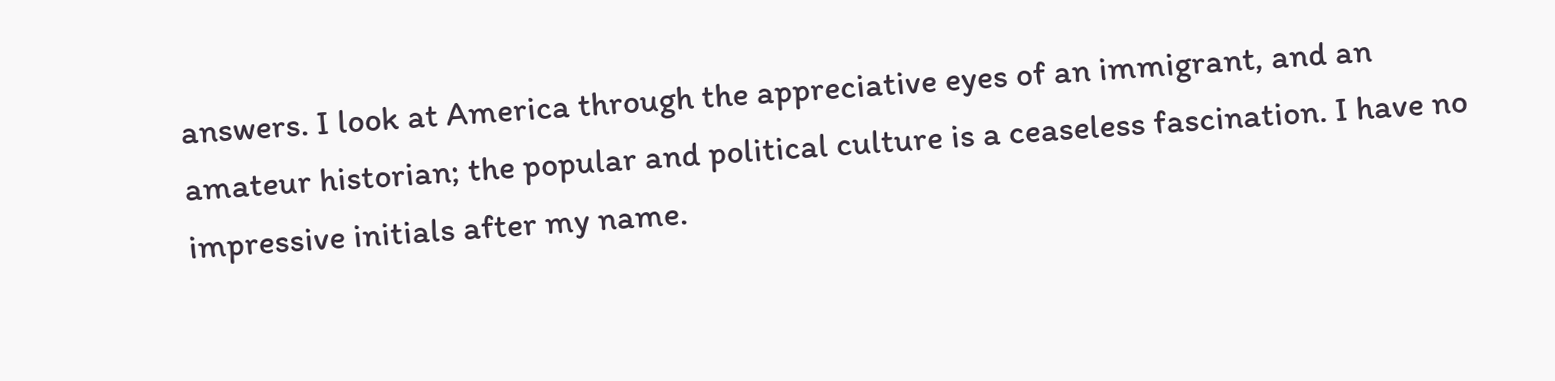answers. I look at America through the appreciative eyes of an immigrant, and an amateur historian; the popular and political culture is a ceaseless fascination. I have no impressive initials after my name.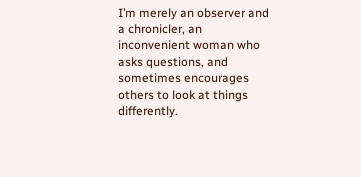I’m merely an observer and a chronicler, an inconvenient woman who asks questions, and sometimes encourages others to look at things differently.